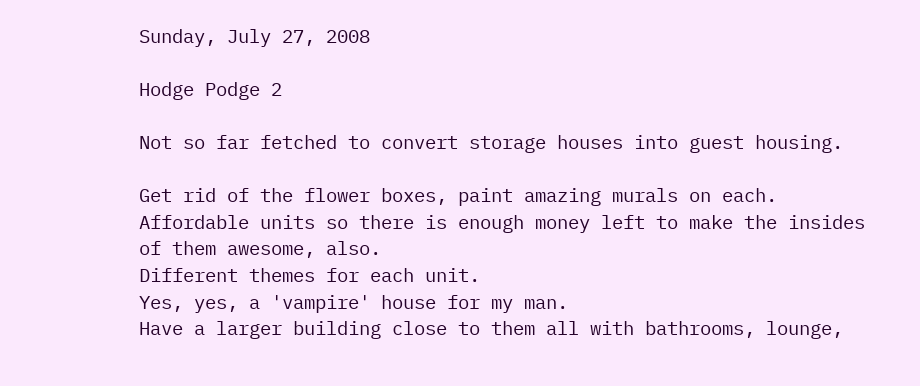Sunday, July 27, 2008

Hodge Podge 2

Not so far fetched to convert storage houses into guest housing.

Get rid of the flower boxes, paint amazing murals on each.
Affordable units so there is enough money left to make the insides of them awesome, also.
Different themes for each unit.
Yes, yes, a 'vampire' house for my man.
Have a larger building close to them all with bathrooms, lounge,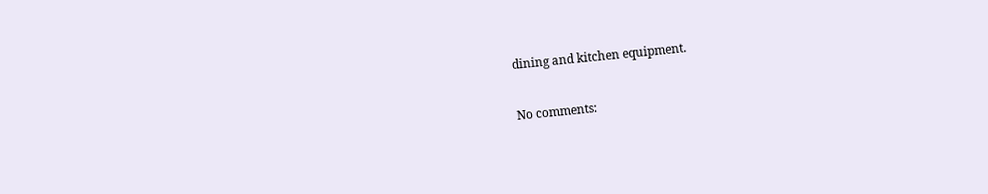dining and kitchen equipment.

No comments: